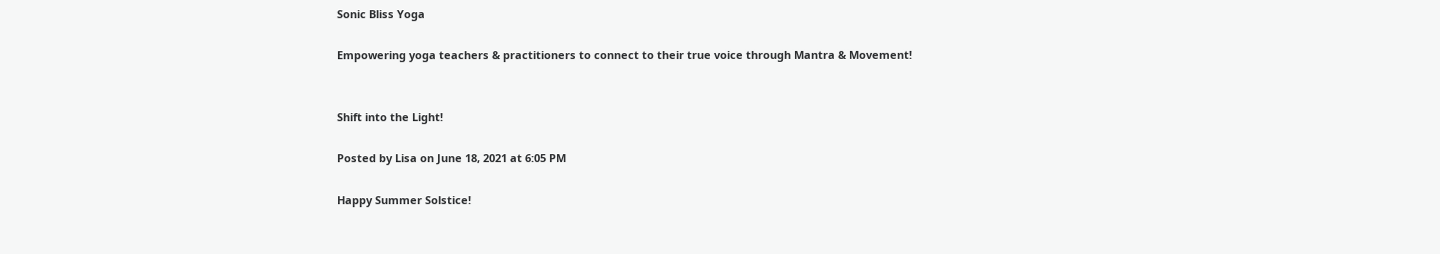Sonic Bliss Yoga

Empowering yoga teachers & practitioners to connect to their true voice through Mantra & Movement!


Shift into the Light!

Posted by Lisa on June 18, 2021 at 6:05 PM

Happy Summer Solstice!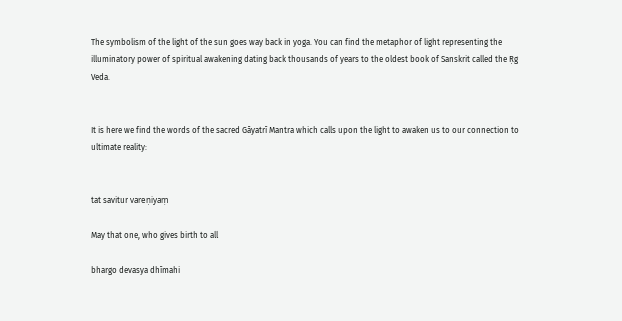The symbolism of the light of the sun goes way back in yoga. You can find the metaphor of light representing the illuminatory power of spiritual awakening dating back thousands of years to the oldest book of Sanskrit called the Ṛg Veda.


It is here we find the words of the sacred Gāyatrī Mantra which calls upon the light to awaken us to our connection to ultimate reality:


tat savitur vareṇiyaṃ

May that one, who gives birth to all

bhargo devasya dhīmahi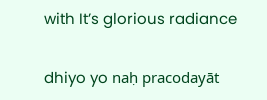with It’s glorious radiance

dhiyo yo naḥ pracodayāt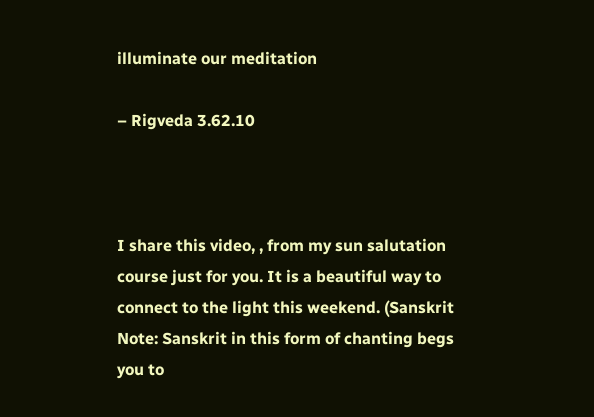illuminate our meditation

– Rigveda 3.62.10



I share this video, , from my sun salutation course just for you. It is a beautiful way to connect to the light this weekend. (Sanskrit Note: Sanskrit in this form of chanting begs you to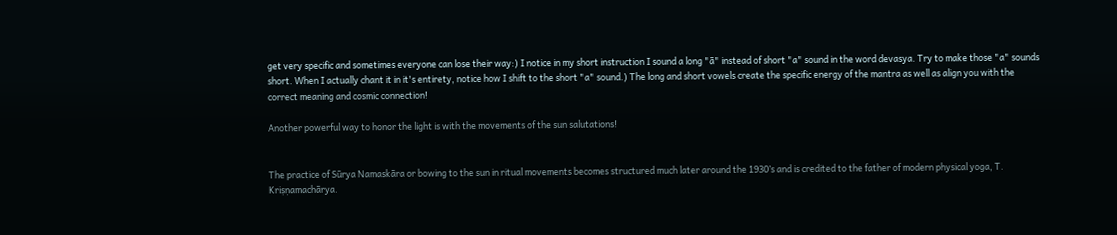get very specific and sometimes everyone can lose their way:) I notice in my short instruction I sound a long "ā" instead of short "a" sound in the word devasya. Try to make those "a" sounds short. When I actually chant it in it's entirety, notice how I shift to the short "a" sound.) The long and short vowels create the specific energy of the mantra as well as align you with the correct meaning and cosmic connection!

Another powerful way to honor the light is with the movements of the sun salutations!


The practice of Sūrya Namaskāra or bowing to the sun in ritual movements becomes structured much later around the 1930’s and is credited to the father of modern physical yoga, T. Kriṣṇamachārya.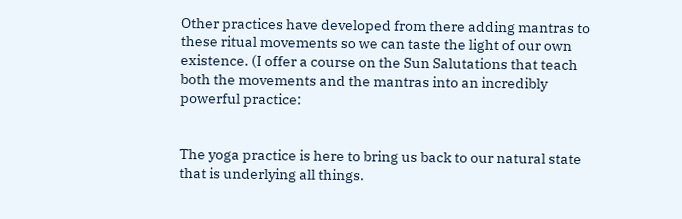Other practices have developed from there adding mantras to these ritual movements so we can taste the light of our own existence. (I offer a course on the Sun Salutations that teach both the movements and the mantras into an incredibly powerful practice:


The yoga practice is here to bring us back to our natural state that is underlying all things.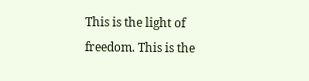This is the light of freedom. This is the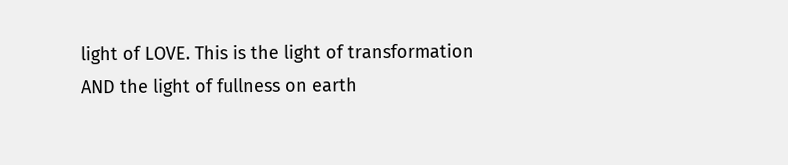light of LOVE. This is the light of transformation AND the light of fullness on earth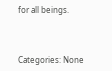for all beings.



Categories: None